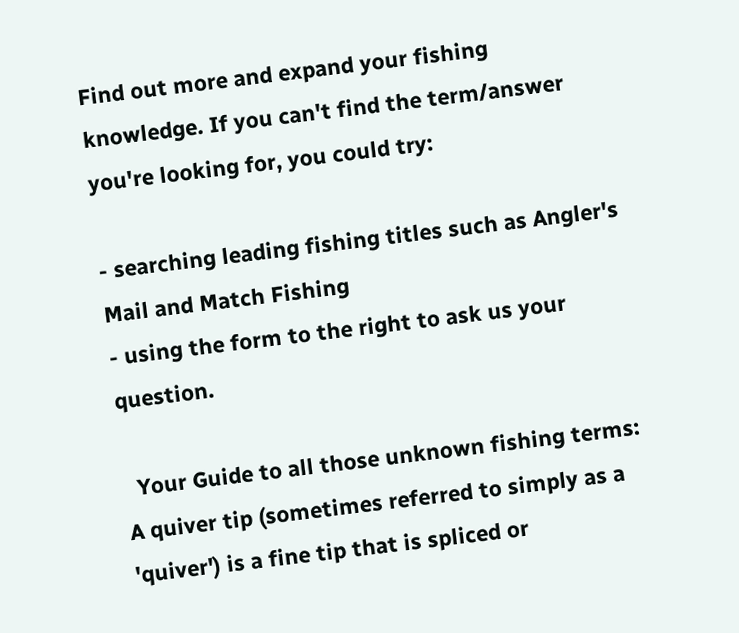Find out more and expand your fishing knowledge. If you can't find the term/answer you're looking for, you could try:

- searching leading fishing titles such as Angler's Mail and Match Fishing
- using the form to the right to ask us your question.

  Your Guide to all those unknown fishing terms:
A quiver tip (sometimes referred to simply as a 'quiver') is a fine tip that is spliced or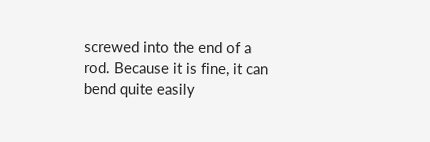screwed into the end of a rod. Because it is fine, it can bend quite easily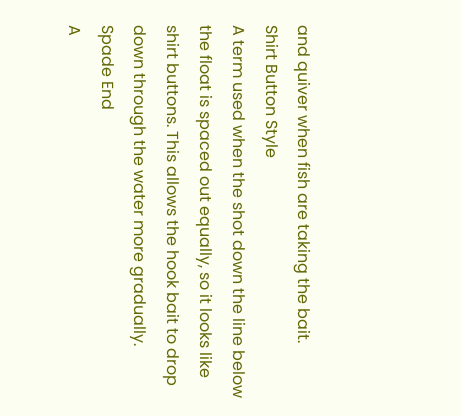and quiver when fish are taking the bait.
Shirt Button Style
A term used when the shot down the line below the float is spaced out equally, so it looks like shirt buttons. This allows the hook bait to drop down through the water more gradually.
Spade End
A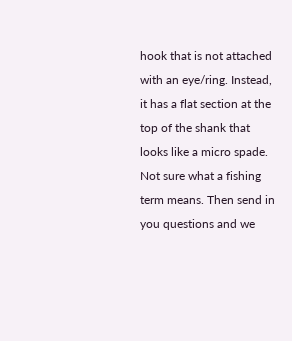hook that is not attached with an eye/ring. Instead, it has a flat section at the top of the shank that looks like a micro spade.
Not sure what a fishing term means. Then send in you questions and we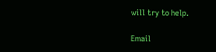will try to help.

Email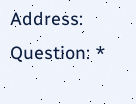Address:
Question: *